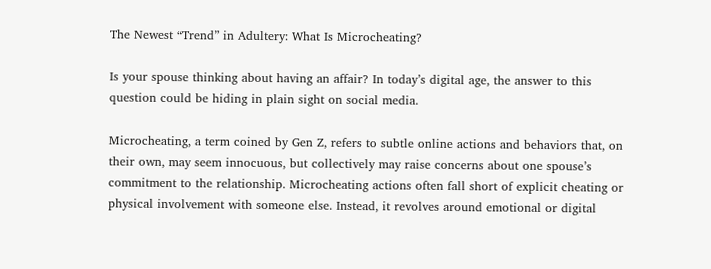The Newest “Trend” in Adultery: What Is Microcheating?

Is your spouse thinking about having an affair? In today’s digital age, the answer to this question could be hiding in plain sight on social media.

Microcheating, a term coined by Gen Z, refers to subtle online actions and behaviors that, on their own, may seem innocuous, but collectively may raise concerns about one spouse’s commitment to the relationship. Microcheating actions often fall short of explicit cheating or physical involvement with someone else. Instead, it revolves around emotional or digital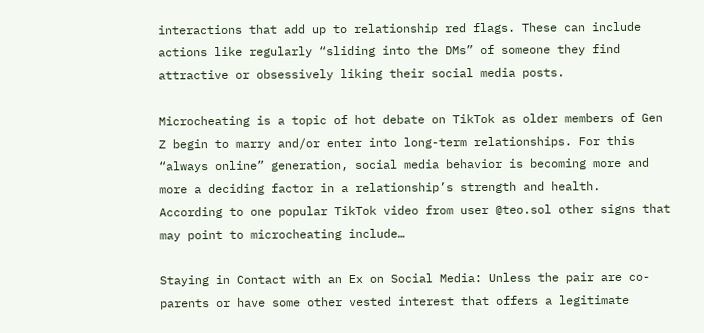interactions that add up to relationship red flags. These can include actions like regularly “sliding into the DMs” of someone they find attractive or obsessively liking their social media posts.

Microcheating is a topic of hot debate on TikTok as older members of Gen Z begin to marry and/or enter into long-term relationships. For this “always online” generation, social media behavior is becoming more and more a deciding factor in a relationship’s strength and health.
According to one popular TikTok video from user @teo.sol other signs that may point to microcheating include…

Staying in Contact with an Ex on Social Media: Unless the pair are co-parents or have some other vested interest that offers a legitimate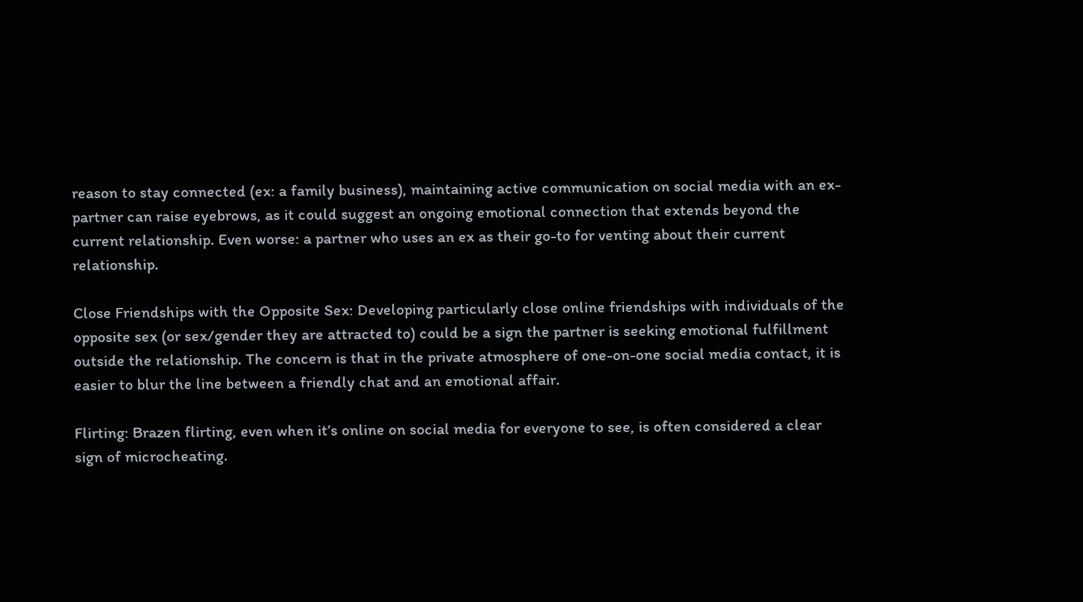reason to stay connected (ex: a family business), maintaining active communication on social media with an ex-partner can raise eyebrows, as it could suggest an ongoing emotional connection that extends beyond the current relationship. Even worse: a partner who uses an ex as their go-to for venting about their current relationship.

Close Friendships with the Opposite Sex: Developing particularly close online friendships with individuals of the opposite sex (or sex/gender they are attracted to) could be a sign the partner is seeking emotional fulfillment outside the relationship. The concern is that in the private atmosphere of one-on-one social media contact, it is easier to blur the line between a friendly chat and an emotional affair.

Flirting: Brazen flirting, even when it’s online on social media for everyone to see, is often considered a clear sign of microcheating.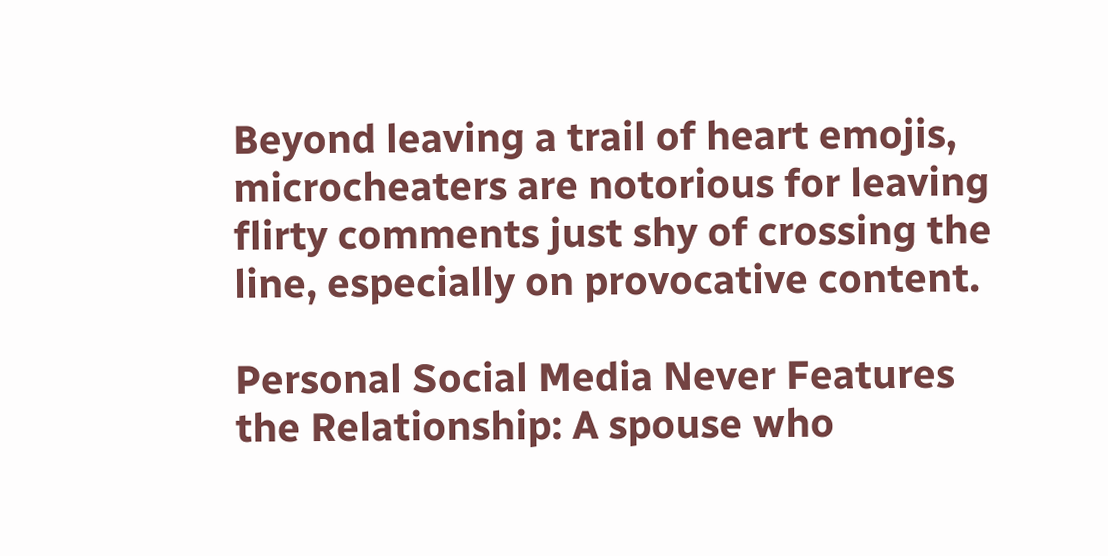Beyond leaving a trail of heart emojis, microcheaters are notorious for leaving flirty comments just shy of crossing the line, especially on provocative content.

Personal Social Media Never Features the Relationship: A spouse who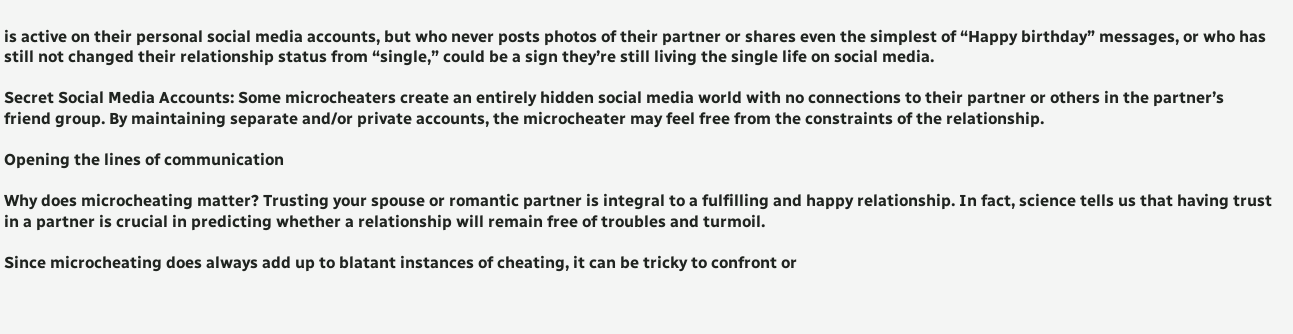is active on their personal social media accounts, but who never posts photos of their partner or shares even the simplest of “Happy birthday” messages, or who has still not changed their relationship status from “single,” could be a sign they’re still living the single life on social media.

Secret Social Media Accounts: Some microcheaters create an entirely hidden social media world with no connections to their partner or others in the partner’s friend group. By maintaining separate and/or private accounts, the microcheater may feel free from the constraints of the relationship.

Opening the lines of communication

Why does microcheating matter? Trusting your spouse or romantic partner is integral to a fulfilling and happy relationship. In fact, science tells us that having trust in a partner is crucial in predicting whether a relationship will remain free of troubles and turmoil.

Since microcheating does always add up to blatant instances of cheating, it can be tricky to confront or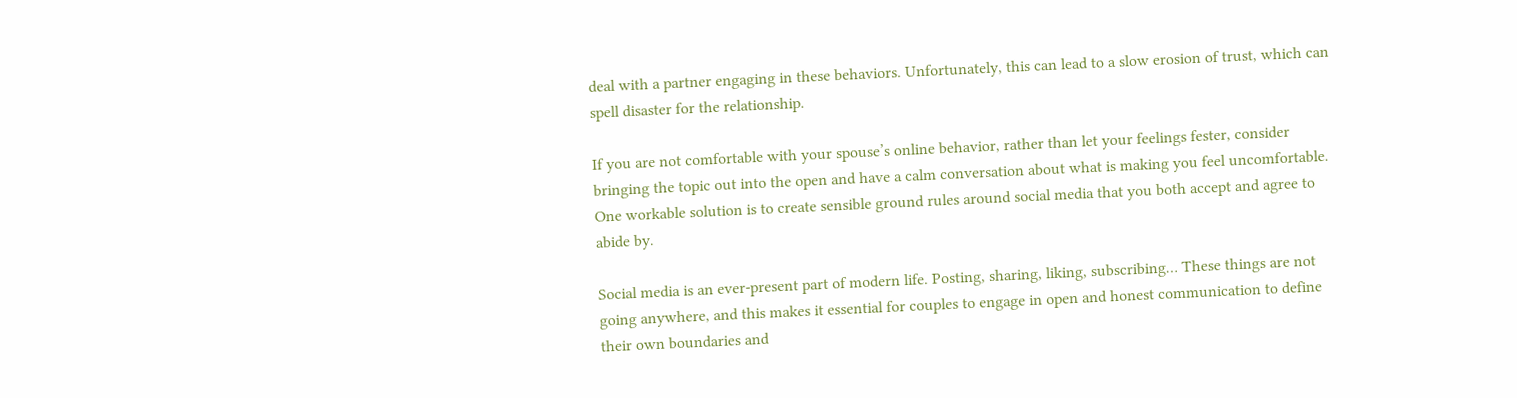deal with a partner engaging in these behaviors. Unfortunately, this can lead to a slow erosion of trust, which can spell disaster for the relationship.

If you are not comfortable with your spouse’s online behavior, rather than let your feelings fester, consider bringing the topic out into the open and have a calm conversation about what is making you feel uncomfortable. One workable solution is to create sensible ground rules around social media that you both accept and agree to abide by.

Social media is an ever-present part of modern life. Posting, sharing, liking, subscribing… These things are not going anywhere, and this makes it essential for couples to engage in open and honest communication to define their own boundaries and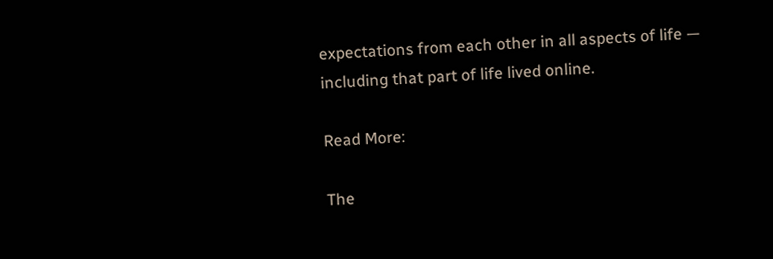expectations from each other in all aspects of life — including that part of life lived online.

Read More:

The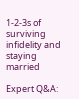1-2-3s of surviving infidelity and staying married

Expert Q&A: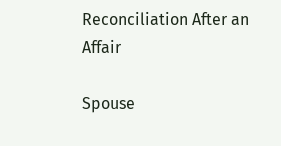Reconciliation After an Affair

Spouse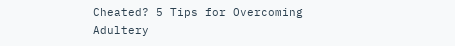Cheated? 5 Tips for Overcoming Adultery